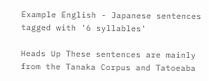Example English - Japanese sentences tagged with '6 syllables'

Heads Up These sentences are mainly from the Tanaka Corpus and Tatoeaba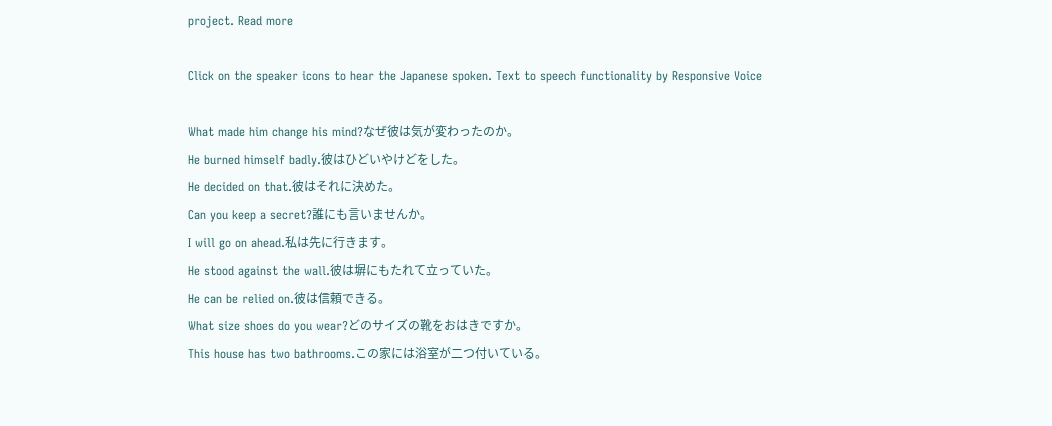project. Read more

Click on the speaker icons to hear the Japanese spoken. Text to speech functionality by Responsive Voice

What made him change his mind?なぜ彼は気が変わったのか。
He burned himself badly.彼はひどいやけどをした。
He decided on that.彼はそれに決めた。
Can you keep a secret?誰にも言いませんか。
I will go on ahead.私は先に行きます。
He stood against the wall.彼は塀にもたれて立っていた。
He can be relied on.彼は信頼できる。
What size shoes do you wear?どのサイズの靴をおはきですか。
This house has two bathrooms.この家には浴室が二つ付いている。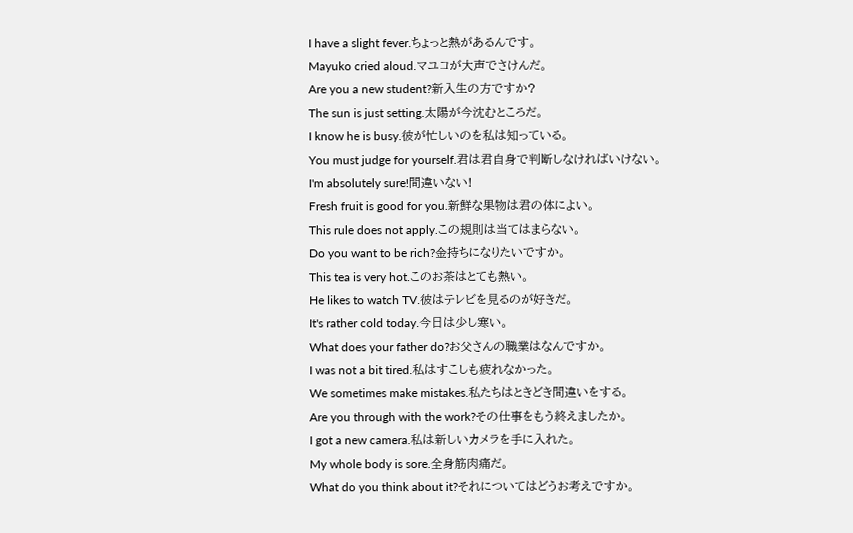I have a slight fever.ちょっと熱があるんです。
Mayuko cried aloud.マユコが大声でさけんだ。
Are you a new student?新入生の方ですか?
The sun is just setting.太陽が今沈むところだ。
I know he is busy.彼が忙しいのを私は知っている。
You must judge for yourself.君は君自身で判断しなければいけない。
I'm absolutely sure!間違いない!
Fresh fruit is good for you.新鮮な果物は君の体によい。
This rule does not apply.この規則は当てはまらない。
Do you want to be rich?金持ちになりたいですか。
This tea is very hot.このお茶はとても熱い。
He likes to watch TV.彼はテレビを見るのが好きだ。
It's rather cold today.今日は少し寒い。
What does your father do?お父さんの職業はなんですか。
I was not a bit tired.私はすこしも疲れなかった。
We sometimes make mistakes.私たちはときどき間違いをする。
Are you through with the work?その仕事をもう終えましたか。
I got a new camera.私は新しいカメラを手に入れた。
My whole body is sore.全身筋肉痛だ。
What do you think about it?それについてはどうお考えですか。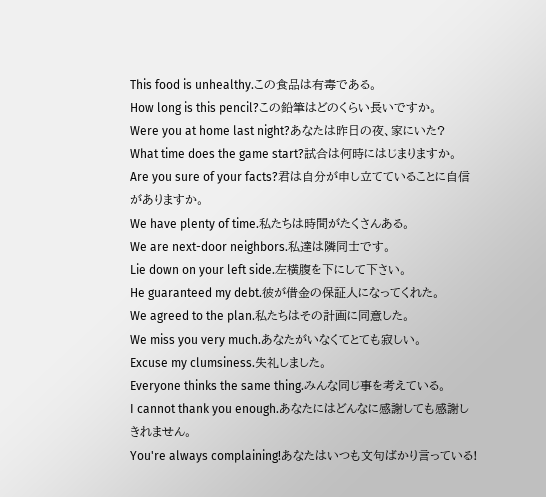This food is unhealthy.この食品は有毒である。
How long is this pencil?この鉛筆はどのくらい長いですか。
Were you at home last night?あなたは昨日の夜、家にいた?
What time does the game start?試合は何時にはじまりますか。
Are you sure of your facts?君は自分が申し立てていることに自信がありますか。
We have plenty of time.私たちは時間がたくさんある。
We are next-door neighbors.私達は隣同士です。
Lie down on your left side.左横腹を下にして下さい。
He guaranteed my debt.彼が借金の保証人になってくれた。
We agreed to the plan.私たちはその計画に同意した。
We miss you very much.あなたがいなくてとても寂しい。
Excuse my clumsiness.失礼しました。
Everyone thinks the same thing.みんな同じ事を考えている。
I cannot thank you enough.あなたにはどんなに感謝しても感謝しきれません。
You're always complaining!あなたはいつも文句ばかり言っている!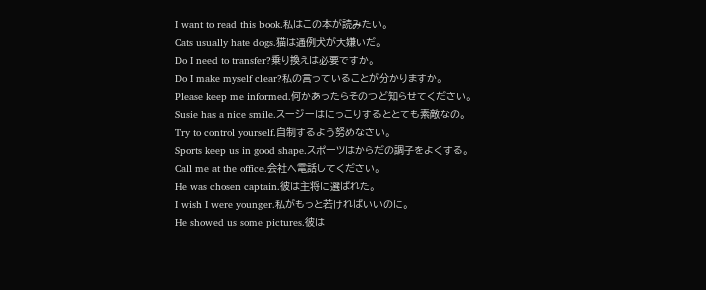I want to read this book.私はこの本が読みたい。
Cats usually hate dogs.猫は通例犬が大嫌いだ。
Do I need to transfer?乗り換えは必要ですか。
Do I make myself clear?私の言っていることが分かりますか。
Please keep me informed.何かあったらそのつど知らせてください。
Susie has a nice smile.スージーはにっこりするととても素敵なの。
Try to control yourself.自制するよう努めなさい。
Sports keep us in good shape.スポーツはからだの調子をよくする。
Call me at the office.会社へ電話してください。
He was chosen captain.彼は主将に選ばれた。
I wish I were younger.私がもっと若ければいいのに。
He showed us some pictures.彼は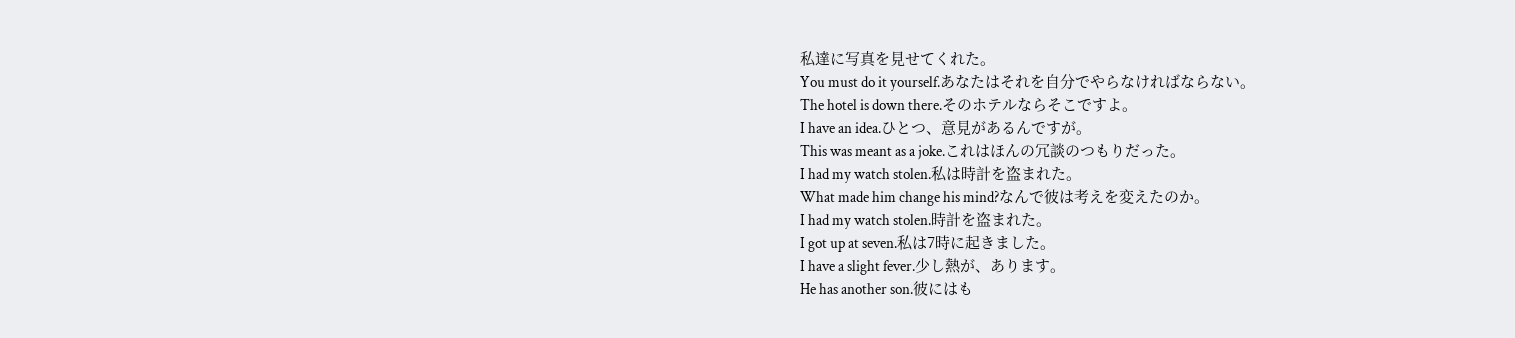私達に写真を見せてくれた。
You must do it yourself.あなたはそれを自分でやらなければならない。
The hotel is down there.そのホテルならそこですよ。
I have an idea.ひとつ、意見があるんですが。
This was meant as a joke.これはほんの冗談のつもりだった。
I had my watch stolen.私は時計を盗まれた。
What made him change his mind?なんで彼は考えを変えたのか。
I had my watch stolen.時計を盗まれた。
I got up at seven.私は7時に起きました。
I have a slight fever.少し熱が、あります。
He has another son.彼にはも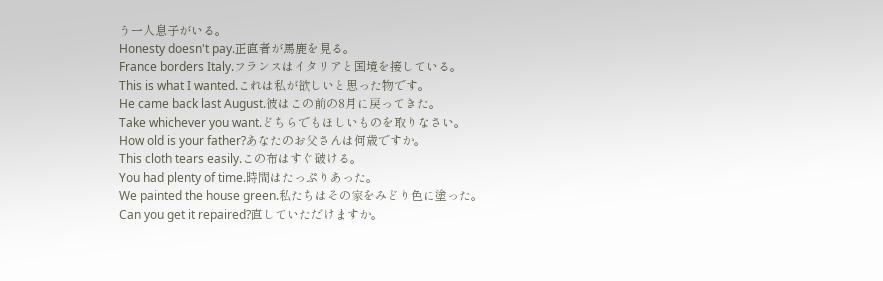う一人息子がいる。
Honesty doesn't pay.正直者が馬鹿を見る。
France borders Italy.フランスはイタリアと国境を接している。
This is what I wanted.これは私が欲しいと思った物です。
He came back last August.彼はこの前の8月に戻ってきた。
Take whichever you want.どちらでもほしいものを取りなさい。
How old is your father?あなたのお父さんは何歳ですか。
This cloth tears easily.この布はすぐ破ける。
You had plenty of time.時間はたっぷりあった。
We painted the house green.私たちはその家をみどり色に塗った。
Can you get it repaired?直していただけますか。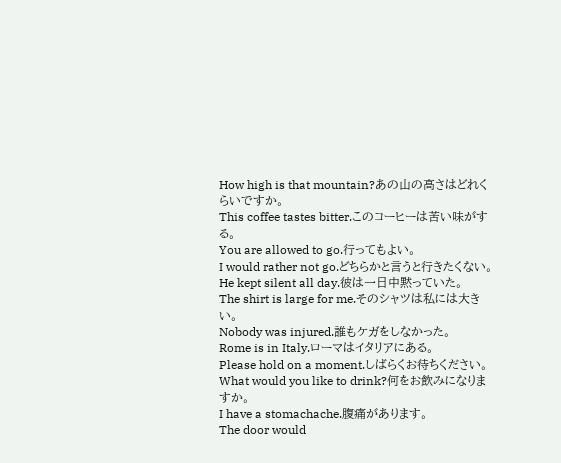How high is that mountain?あの山の高さはどれくらいですか。
This coffee tastes bitter.このコーヒーは苦い味がする。
You are allowed to go.行ってもよい。
I would rather not go.どちらかと言うと行きたくない。
He kept silent all day.彼は一日中黙っていた。
The shirt is large for me.そのシャツは私には大きい。
Nobody was injured.誰もケガをしなかった。
Rome is in Italy.ローマはイタリアにある。
Please hold on a moment.しばらくお待ちください。
What would you like to drink?何をお飲みになりますか。
I have a stomachache.腹痛があります。
The door would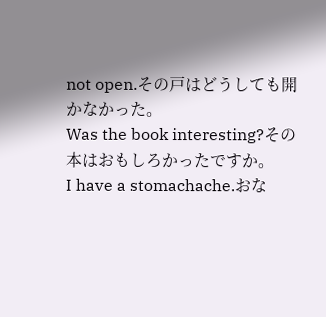not open.その戸はどうしても開かなかった。
Was the book interesting?その本はおもしろかったですか。
I have a stomachache.おな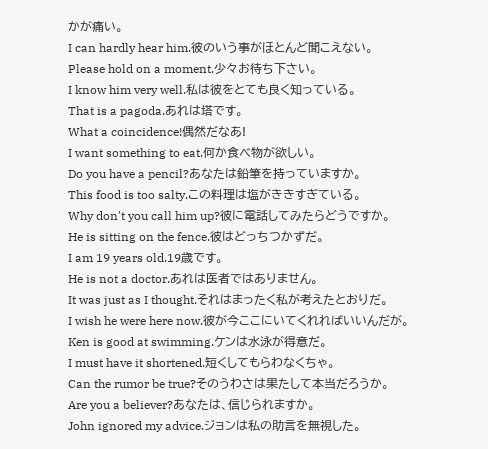かが痛い。
I can hardly hear him.彼のいう事がほとんど聞こえない。
Please hold on a moment.少々お待ち下さい。
I know him very well.私は彼をとても良く知っている。
That is a pagoda.あれは塔です。
What a coincidence!偶然だなあ!
I want something to eat.何か食べ物が欲しい。
Do you have a pencil?あなたは鉛筆を持っていますか。
This food is too salty.この料理は塩がききすぎている。
Why don't you call him up?彼に電話してみたらどうですか。
He is sitting on the fence.彼はどっちつかずだ。
I am 19 years old.19歳です。
He is not a doctor.あれは医者ではありません。
It was just as I thought.それはまったく私が考えたとおりだ。
I wish he were here now.彼が今ここにいてくれればいいんだが。
Ken is good at swimming.ケンは水泳が得意だ。
I must have it shortened.短くしてもらわなくちゃ。
Can the rumor be true?そのうわさは果たして本当だろうか。
Are you a believer?あなたは、信じられますか。
John ignored my advice.ジョンは私の助言を無視した。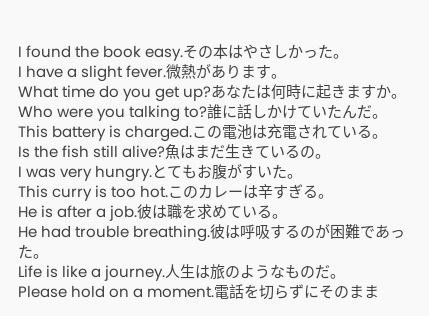I found the book easy.その本はやさしかった。
I have a slight fever.微熱があります。
What time do you get up?あなたは何時に起きますか。
Who were you talking to?誰に話しかけていたんだ。
This battery is charged.この電池は充電されている。
Is the fish still alive?魚はまだ生きているの。
I was very hungry.とてもお腹がすいた。
This curry is too hot.このカレーは辛すぎる。
He is after a job.彼は職を求めている。
He had trouble breathing.彼は呼吸するのが困難であった。
Life is like a journey.人生は旅のようなものだ。
Please hold on a moment.電話を切らずにそのまま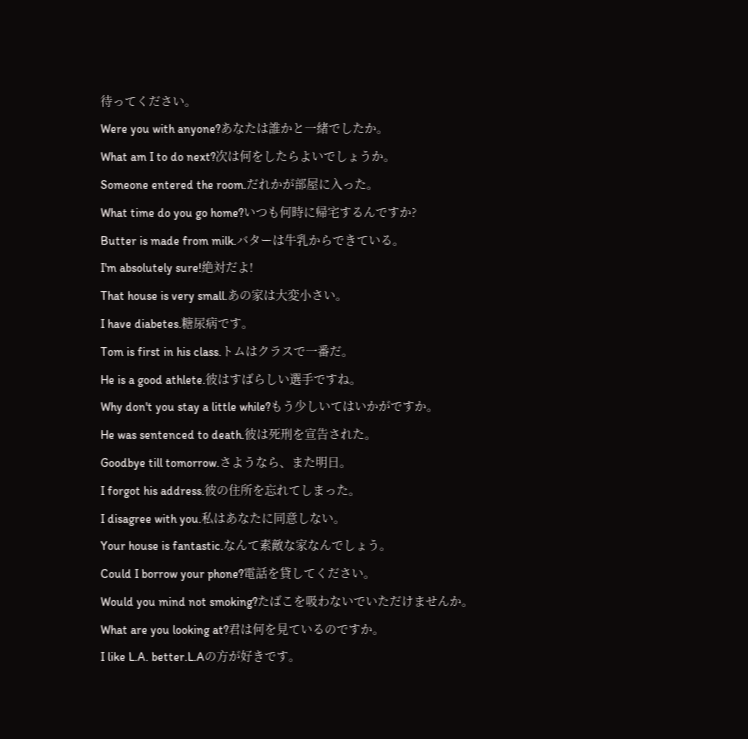待ってください。
Were you with anyone?あなたは誰かと一緒でしたか。
What am I to do next?次は何をしたらよいでしょうか。
Someone entered the room.だれかが部屋に入った。
What time do you go home?いつも何時に帰宅するんですか?
Butter is made from milk.バターは牛乳からできている。
I'm absolutely sure!絶対だよ!
That house is very small.あの家は大変小さい。
I have diabetes.糖尿病です。
Tom is first in his class.トムはクラスで一番だ。
He is a good athlete.彼はすばらしい選手ですね。
Why don't you stay a little while?もう少しいてはいかがですか。
He was sentenced to death.彼は死刑を宣告された。
Goodbye till tomorrow.さようなら、また明日。
I forgot his address.彼の住所を忘れてしまった。
I disagree with you.私はあなたに同意しない。
Your house is fantastic.なんて素敵な家なんでしょう。
Could I borrow your phone?電話を貸してください。
Would you mind not smoking?たばこを吸わないでいただけませんか。
What are you looking at?君は何を見ているのですか。
I like L.A. better.L.Aの方が好きです。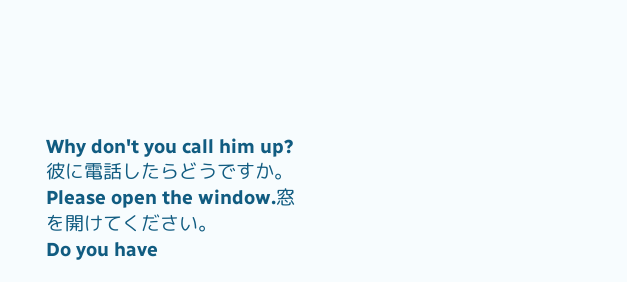Why don't you call him up?彼に電話したらどうですか。
Please open the window.窓を開けてください。
Do you have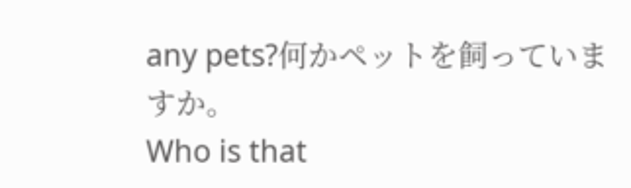any pets?何かペットを飼っていますか。
Who is that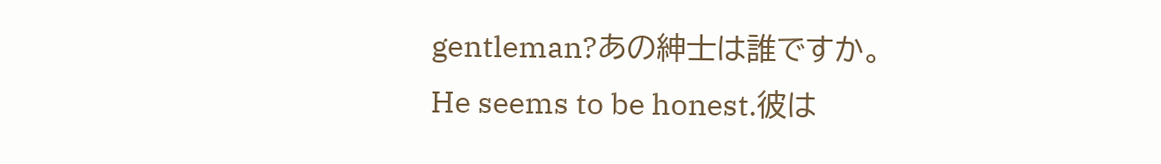gentleman?あの紳士は誰ですか。
He seems to be honest.彼は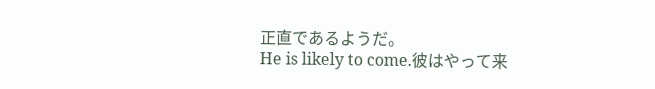正直であるようだ。
He is likely to come.彼はやって来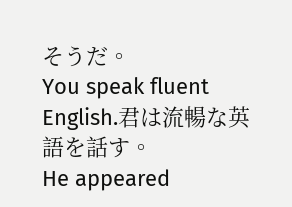そうだ。
You speak fluent English.君は流暢な英語を話す。
He appeared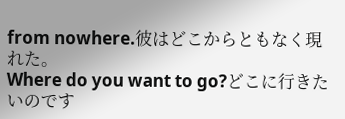from nowhere.彼はどこからともなく現れた。
Where do you want to go?どこに行きたいのです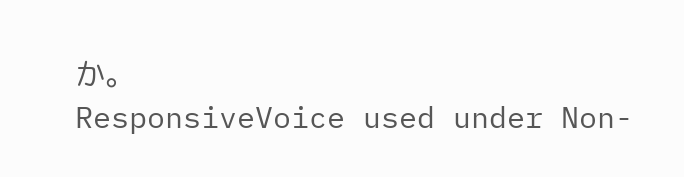か。
ResponsiveVoice used under Non-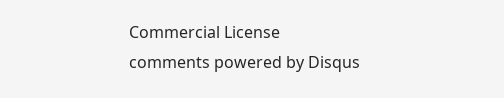Commercial License
comments powered by Disqus